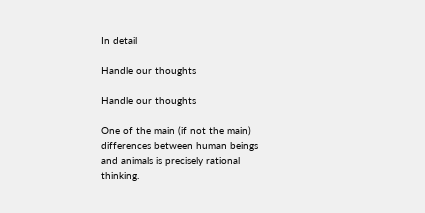In detail

Handle our thoughts

Handle our thoughts

One of the main (if not the main) differences between human beings and animals is precisely rational thinking.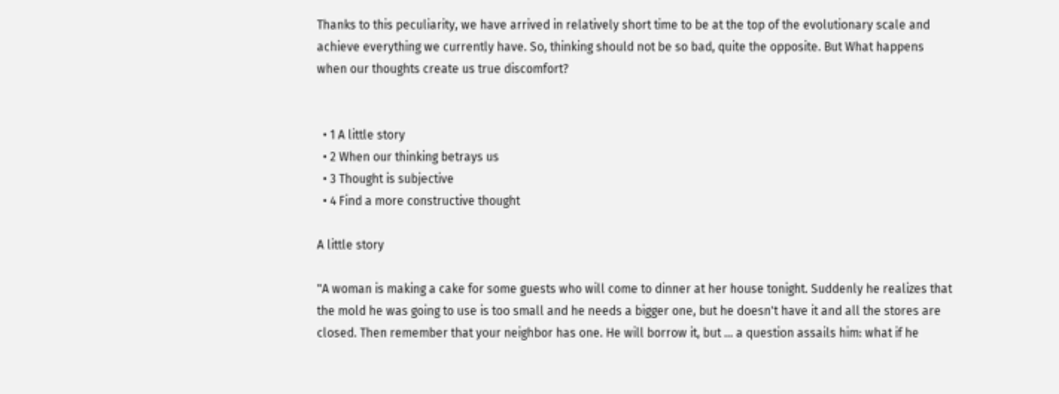Thanks to this peculiarity, we have arrived in relatively short time to be at the top of the evolutionary scale and achieve everything we currently have. So, thinking should not be so bad, quite the opposite. But What happens when our thoughts create us true discomfort?


  • 1 A little story
  • 2 When our thinking betrays us
  • 3 Thought is subjective
  • 4 Find a more constructive thought

A little story

"A woman is making a cake for some guests who will come to dinner at her house tonight. Suddenly he realizes that the mold he was going to use is too small and he needs a bigger one, but he doesn't have it and all the stores are closed. Then remember that your neighbor has one. He will borrow it, but ... a question assails him: what if he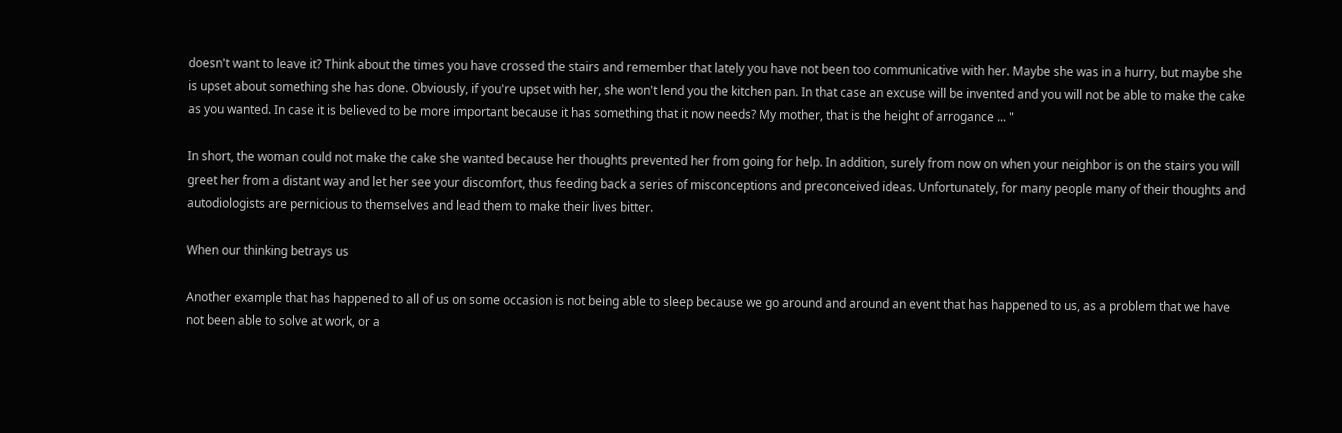doesn't want to leave it? Think about the times you have crossed the stairs and remember that lately you have not been too communicative with her. Maybe she was in a hurry, but maybe she is upset about something she has done. Obviously, if you're upset with her, she won't lend you the kitchen pan. In that case an excuse will be invented and you will not be able to make the cake as you wanted. In case it is believed to be more important because it has something that it now needs? My mother, that is the height of arrogance ... "

In short, the woman could not make the cake she wanted because her thoughts prevented her from going for help. In addition, surely from now on when your neighbor is on the stairs you will greet her from a distant way and let her see your discomfort, thus feeding back a series of misconceptions and preconceived ideas. Unfortunately, for many people many of their thoughts and autodiologists are pernicious to themselves and lead them to make their lives bitter.

When our thinking betrays us

Another example that has happened to all of us on some occasion is not being able to sleep because we go around and around an event that has happened to us, as a problem that we have not been able to solve at work, or a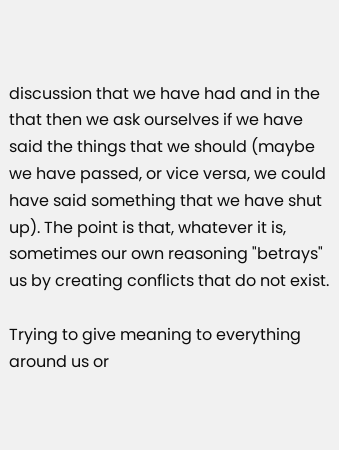discussion that we have had and in the that then we ask ourselves if we have said the things that we should (maybe we have passed, or vice versa, we could have said something that we have shut up). The point is that, whatever it is, sometimes our own reasoning "betrays" us by creating conflicts that do not exist.

Trying to give meaning to everything around us or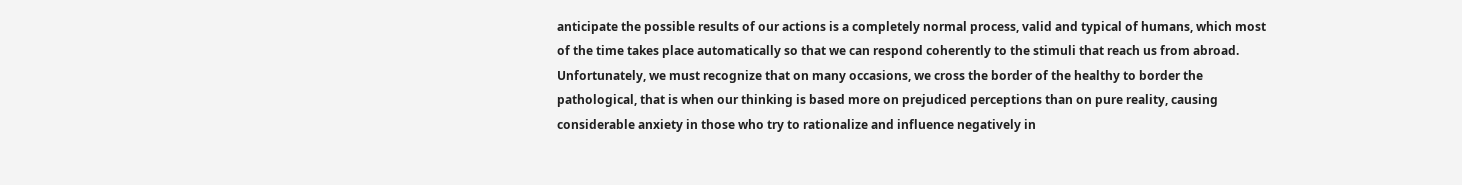anticipate the possible results of our actions is a completely normal process, valid and typical of humans, which most of the time takes place automatically so that we can respond coherently to the stimuli that reach us from abroad. Unfortunately, we must recognize that on many occasions, we cross the border of the healthy to border the pathological, that is when our thinking is based more on prejudiced perceptions than on pure reality, causing considerable anxiety in those who try to rationalize and influence negatively in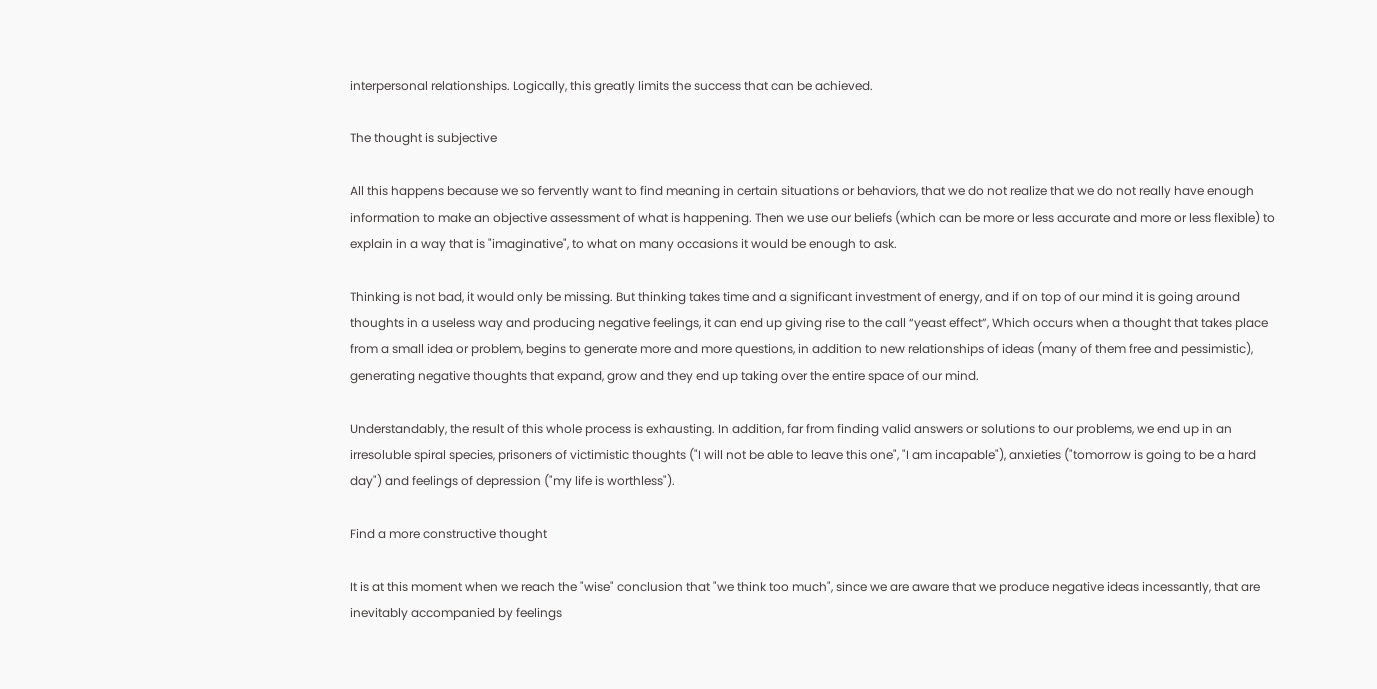interpersonal relationships. Logically, this greatly limits the success that can be achieved.

The thought is subjective

All this happens because we so fervently want to find meaning in certain situations or behaviors, that we do not realize that we do not really have enough information to make an objective assessment of what is happening. Then we use our beliefs (which can be more or less accurate and more or less flexible) to explain in a way that is "imaginative", to what on many occasions it would be enough to ask.

Thinking is not bad, it would only be missing. But thinking takes time and a significant investment of energy, and if on top of our mind it is going around thoughts in a useless way and producing negative feelings, it can end up giving rise to the call “yeast effect”, Which occurs when a thought that takes place from a small idea or problem, begins to generate more and more questions, in addition to new relationships of ideas (many of them free and pessimistic), generating negative thoughts that expand, grow and they end up taking over the entire space of our mind.

Understandably, the result of this whole process is exhausting. In addition, far from finding valid answers or solutions to our problems, we end up in an irresoluble spiral species, prisoners of victimistic thoughts ("I will not be able to leave this one", "I am incapable"), anxieties ("tomorrow is going to be a hard day") and feelings of depression ("my life is worthless").

Find a more constructive thought

It is at this moment when we reach the "wise" conclusion that "we think too much", since we are aware that we produce negative ideas incessantly, that are inevitably accompanied by feelings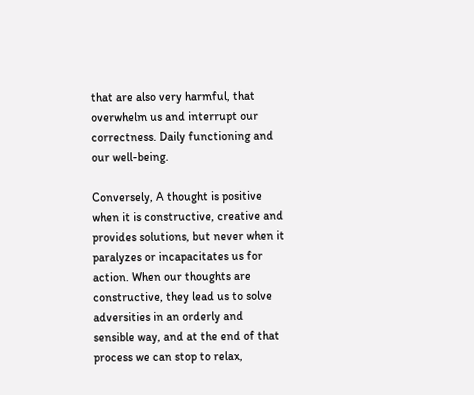that are also very harmful, that overwhelm us and interrupt our correctness. Daily functioning and our well-being.

Conversely, A thought is positive when it is constructive, creative and provides solutions, but never when it paralyzes or incapacitates us for action. When our thoughts are constructive, they lead us to solve adversities in an orderly and sensible way, and at the end of that process we can stop to relax,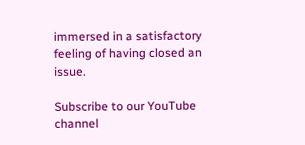immersed in a satisfactory feeling of having closed an issue.

Subscribe to our YouTube channel